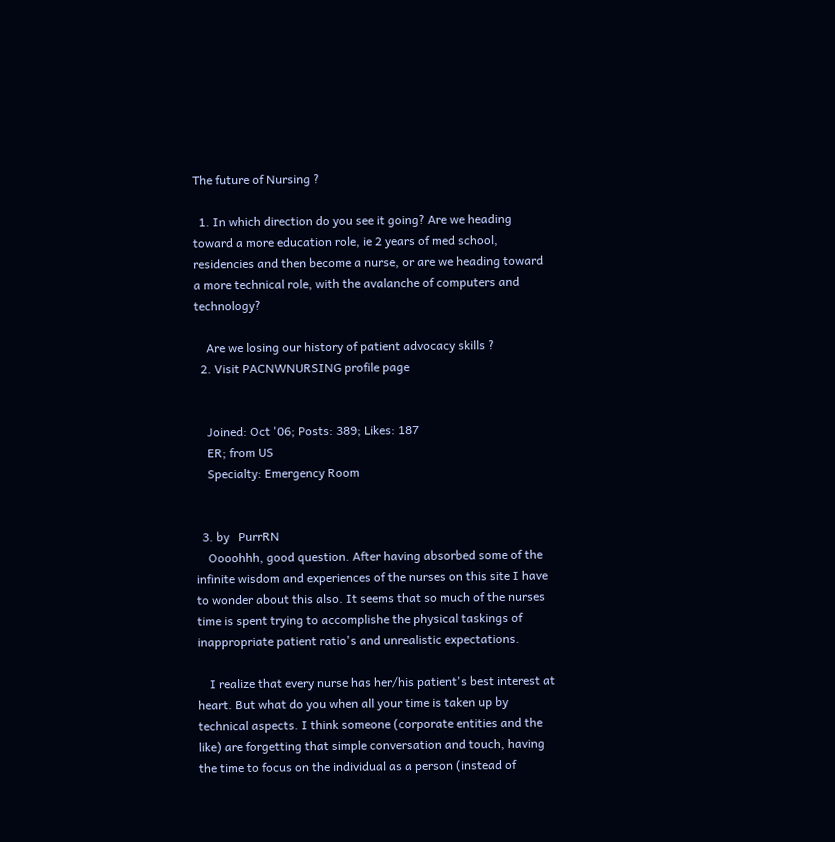The future of Nursing ?

  1. In which direction do you see it going? Are we heading toward a more education role, ie 2 years of med school, residencies and then become a nurse, or are we heading toward a more technical role, with the avalanche of computers and technology?

    Are we losing our history of patient advocacy skills ?
  2. Visit PACNWNURSING profile page


    Joined: Oct '06; Posts: 389; Likes: 187
    ER; from US
    Specialty: Emergency Room


  3. by   PurrRN
    Oooohhh, good question. After having absorbed some of the infinite wisdom and experiences of the nurses on this site I have to wonder about this also. It seems that so much of the nurses time is spent trying to accomplishe the physical taskings of inappropriate patient ratio's and unrealistic expectations.

    I realize that every nurse has her/his patient's best interest at heart. But what do you when all your time is taken up by technical aspects. I think someone (corporate entities and the like) are forgetting that simple conversation and touch, having the time to focus on the individual as a person (instead of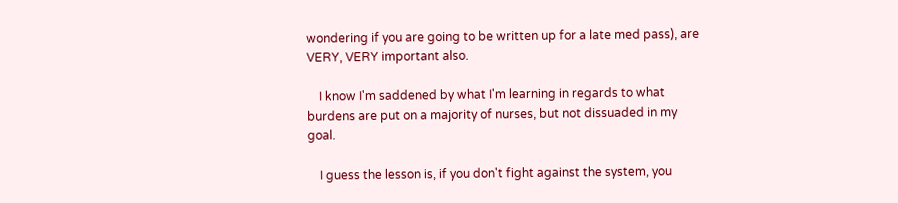wondering if you are going to be written up for a late med pass), are VERY, VERY important also.

    I know I'm saddened by what I'm learning in regards to what burdens are put on a majority of nurses, but not dissuaded in my goal.

    I guess the lesson is, if you don't fight against the system, you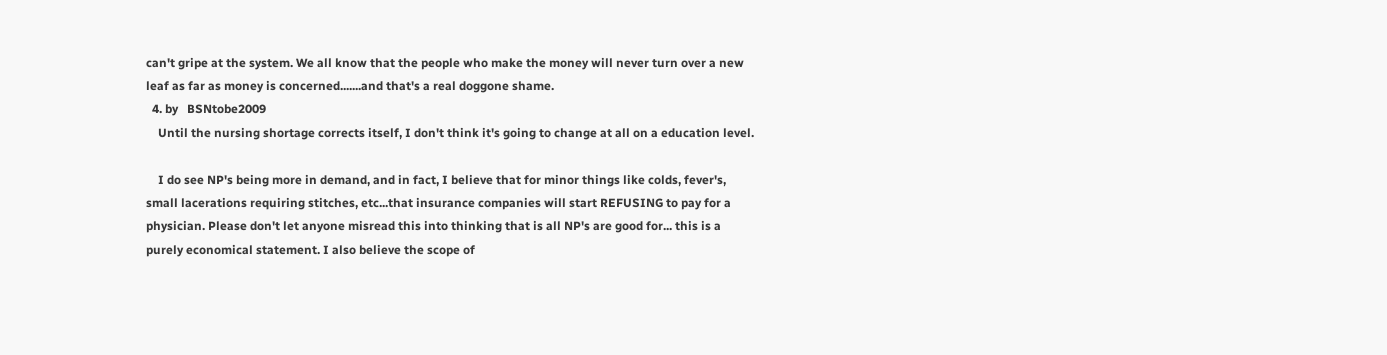can't gripe at the system. We all know that the people who make the money will never turn over a new leaf as far as money is concerned.......and that's a real doggone shame.
  4. by   BSNtobe2009
    Until the nursing shortage corrects itself, I don't think it's going to change at all on a education level.

    I do see NP's being more in demand, and in fact, I believe that for minor things like colds, fever's, small lacerations requiring stitches, etc...that insurance companies will start REFUSING to pay for a physician. Please don't let anyone misread this into thinking that is all NP's are good for... this is a purely economical statement. I also believe the scope of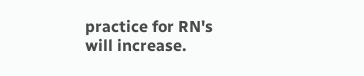practice for RN's will increase.